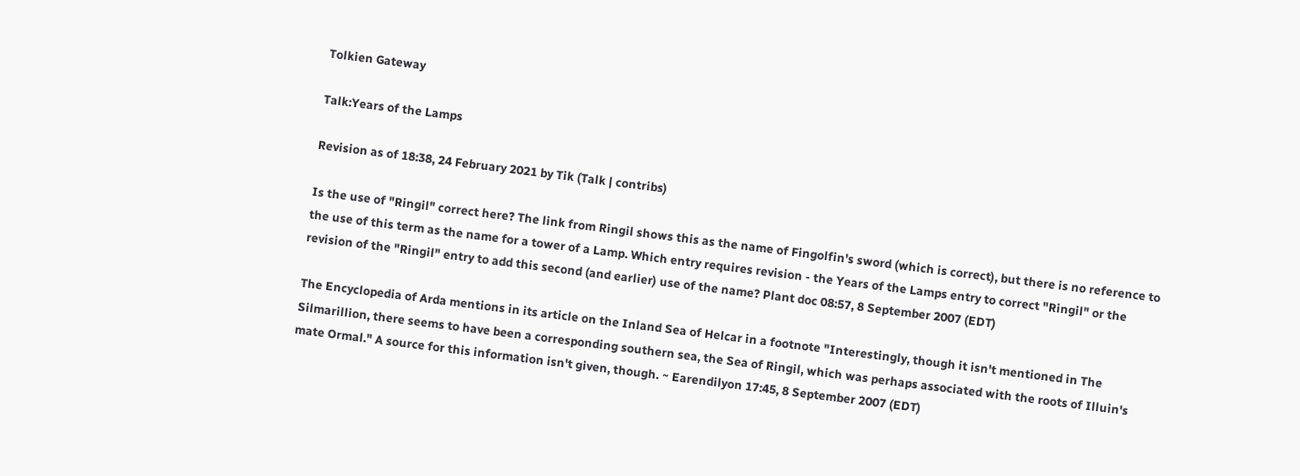Tolkien Gateway

Talk:Years of the Lamps

Revision as of 18:38, 24 February 2021 by Tik (Talk | contribs)

Is the use of "Ringil" correct here? The link from Ringil shows this as the name of Fingolfin's sword (which is correct), but there is no reference to the use of this term as the name for a tower of a Lamp. Which entry requires revision - the Years of the Lamps entry to correct "Ringil" or the revision of the "Ringil" entry to add this second (and earlier) use of the name? Plant doc 08:57, 8 September 2007 (EDT)

The Encyclopedia of Arda mentions in its article on the Inland Sea of Helcar in a footnote "Interestingly, though it isn't mentioned in The Silmarillion, there seems to have been a corresponding southern sea, the Sea of Ringil, which was perhaps associated with the roots of Illuin's mate Ormal." A source for this information isn't given, though. ~ Earendilyon 17:45, 8 September 2007 (EDT)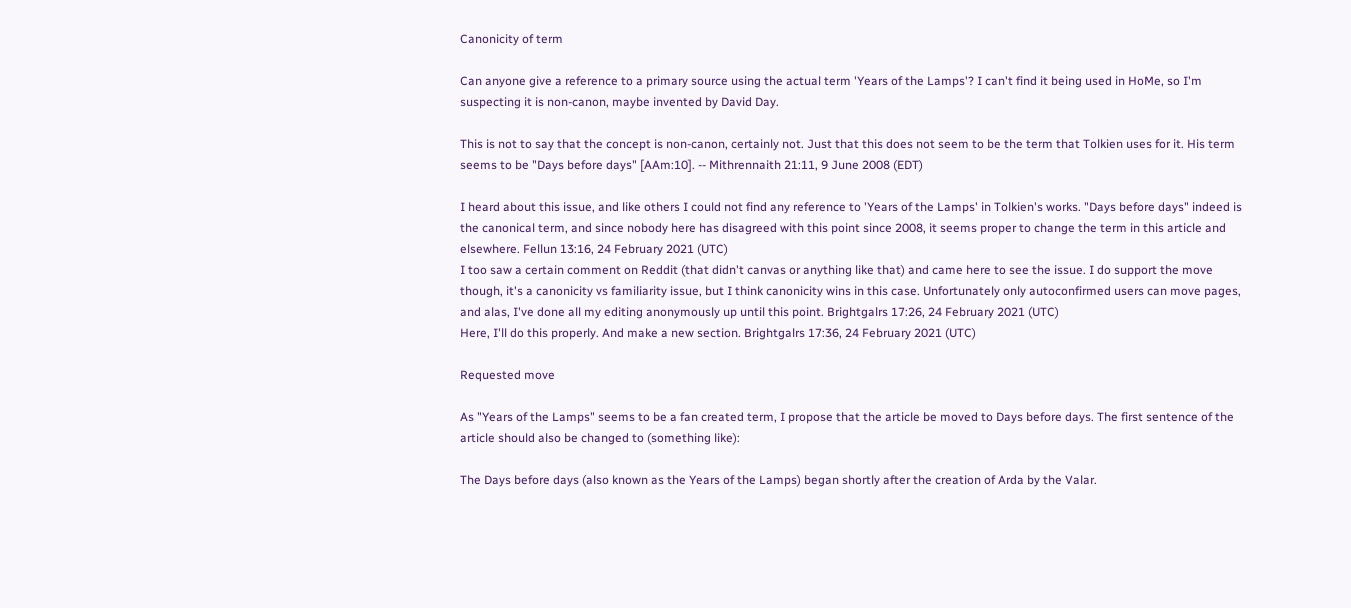Canonicity of term

Can anyone give a reference to a primary source using the actual term 'Years of the Lamps'? I can't find it being used in HoMe, so I'm suspecting it is non-canon, maybe invented by David Day.

This is not to say that the concept is non-canon, certainly not. Just that this does not seem to be the term that Tolkien uses for it. His term seems to be "Days before days" [AAm:10]. -- Mithrennaith 21:11, 9 June 2008 (EDT)

I heard about this issue, and like others I could not find any reference to 'Years of the Lamps' in Tolkien's works. "Days before days" indeed is the canonical term, and since nobody here has disagreed with this point since 2008, it seems proper to change the term in this article and elsewhere. Fellun 13:16, 24 February 2021 (UTC)
I too saw a certain comment on Reddit (that didn't canvas or anything like that) and came here to see the issue. I do support the move though, it's a canonicity vs familiarity issue, but I think canonicity wins in this case. Unfortunately only autoconfirmed users can move pages, and alas, I've done all my editing anonymously up until this point. Brightgalrs 17:26, 24 February 2021 (UTC)
Here, I'll do this properly. And make a new section. Brightgalrs 17:36, 24 February 2021 (UTC)

Requested move

As "Years of the Lamps" seems to be a fan created term, I propose that the article be moved to Days before days. The first sentence of the article should also be changed to (something like):

The Days before days (also known as the Years of the Lamps) began shortly after the creation of Arda by the Valar.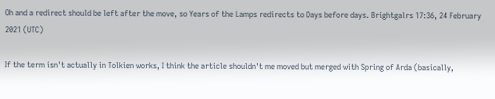Oh and a redirect should be left after the move, so Years of the Lamps redirects to Days before days. Brightgalrs 17:36, 24 February 2021 (UTC)

If the term isn't actually in Tolkien works, I think the article shouldn't me moved but merged with Spring of Arda (basically,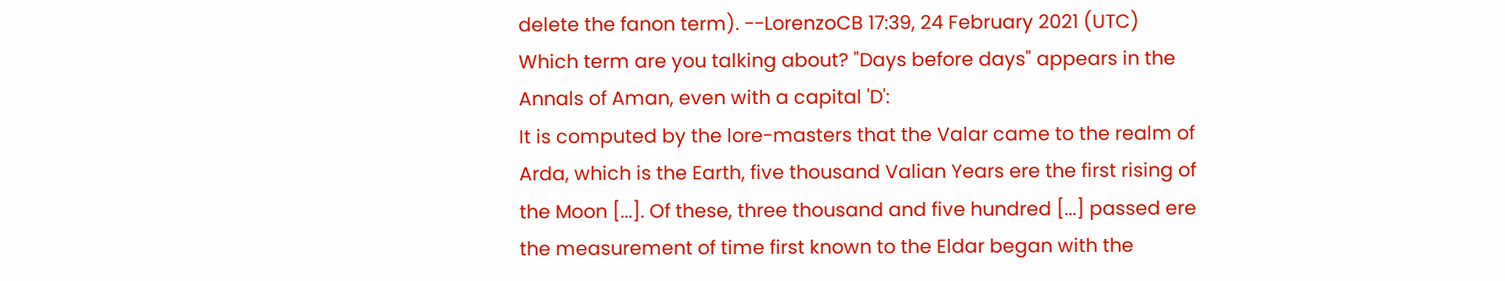delete the fanon term). --LorenzoCB 17:39, 24 February 2021 (UTC)
Which term are you talking about? "Days before days" appears in the Annals of Aman, even with a capital 'D':
It is computed by the lore-masters that the Valar came to the realm of Arda, which is the Earth, five thousand Valian Years ere the first rising of the Moon [...]. Of these, three thousand and five hundred [...] passed ere the measurement of time first known to the Eldar began with the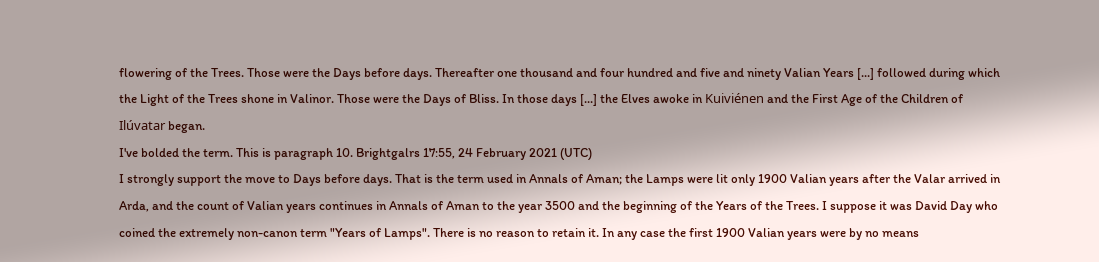flowering of the Trees. Those were the Days before days. Thereafter one thousand and four hundred and five and ninety Valian Years [...] followed during which the Light of the Trees shone in Valinor. Those were the Days of Bliss. In those days [...] the Elves awoke in Kuiviénen and the First Age of the Children of Ilúvatar began.
I've bolded the term. This is paragraph 10. Brightgalrs 17:55, 24 February 2021 (UTC)
I strongly support the move to Days before days. That is the term used in Annals of Aman; the Lamps were lit only 1900 Valian years after the Valar arrived in Arda, and the count of Valian years continues in Annals of Aman to the year 3500 and the beginning of the Years of the Trees. I suppose it was David Day who coined the extremely non-canon term "Years of Lamps". There is no reason to retain it. In any case the first 1900 Valian years were by no means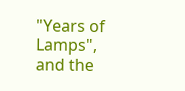"Years of Lamps", and the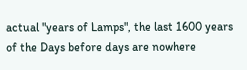actual "years of Lamps", the last 1600 years of the Days before days are nowhere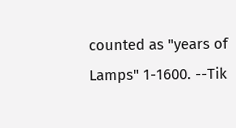counted as "years of Lamps" 1-1600. --Tik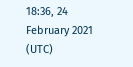18:36, 24 February 2021 (UTC)